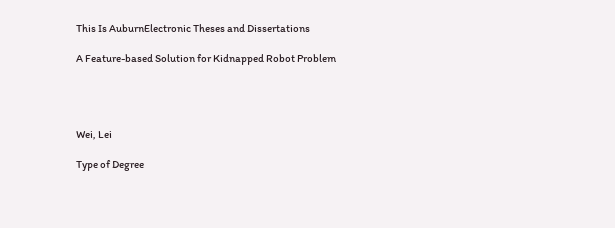This Is AuburnElectronic Theses and Dissertations

A Feature-based Solution for Kidnapped Robot Problem




Wei, Lei

Type of Degree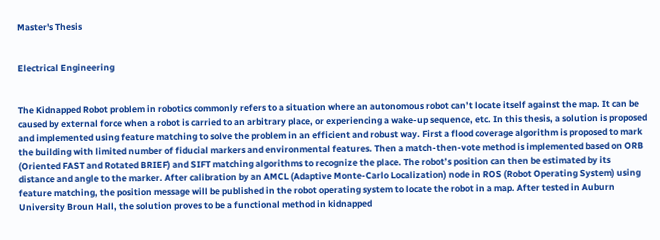Master's Thesis


Electrical Engineering


The Kidnapped Robot problem in robotics commonly refers to a situation where an autonomous robot can’t locate itself against the map. It can be caused by external force when a robot is carried to an arbitrary place, or experiencing a wake-up sequence, etc. In this thesis, a solution is proposed and implemented using feature matching to solve the problem in an efficient and robust way. First a flood coverage algorithm is proposed to mark the building with limited number of fiducial markers and environmental features. Then a match-then-vote method is implemented based on ORB (Oriented FAST and Rotated BRIEF) and SIFT matching algorithms to recognize the place. The robot’s position can then be estimated by its distance and angle to the marker. After calibration by an AMCL (Adaptive Monte-Carlo Localization) node in ROS (Robot Operating System) using feature matching, the position message will be published in the robot operating system to locate the robot in a map. After tested in Auburn University Broun Hall, the solution proves to be a functional method in kidnapped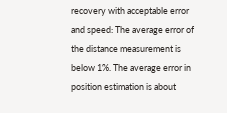recovery with acceptable error and speed: The average error of the distance measurement is below 1%. The average error in position estimation is about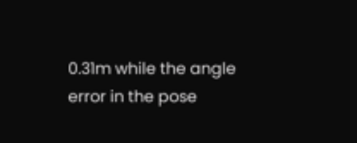0.31m while the angle error in the pose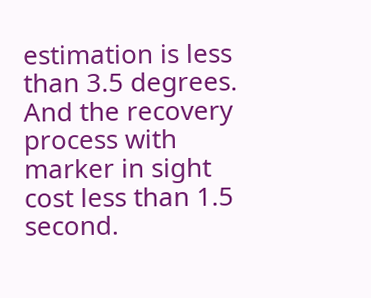estimation is less than 3.5 degrees. And the recovery process with marker in sight cost less than 1.5 second.